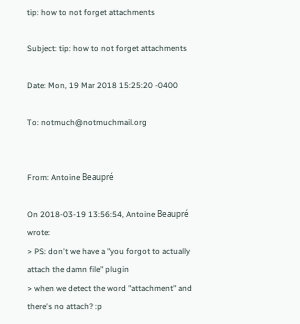tip: how to not forget attachments

Subject: tip: how to not forget attachments

Date: Mon, 19 Mar 2018 15:25:20 -0400

To: notmuch@notmuchmail.org


From: Antoine Beaupré

On 2018-03-19 13:56:54, Antoine Beaupré wrote:
> PS: don't we have a "you forgot to actually attach the damn file" plugin
> when we detect the word "attachment" and there's no attach? :p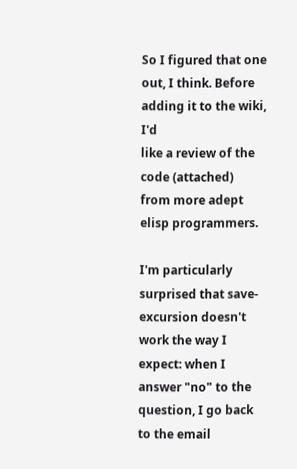So I figured that one out, I think. Before adding it to the wiki, I'd
like a review of the code (attached) from more adept elisp programmers.

I'm particularly surprised that save-excursion doesn't work the way I
expect: when I answer "no" to the question, I go back to the email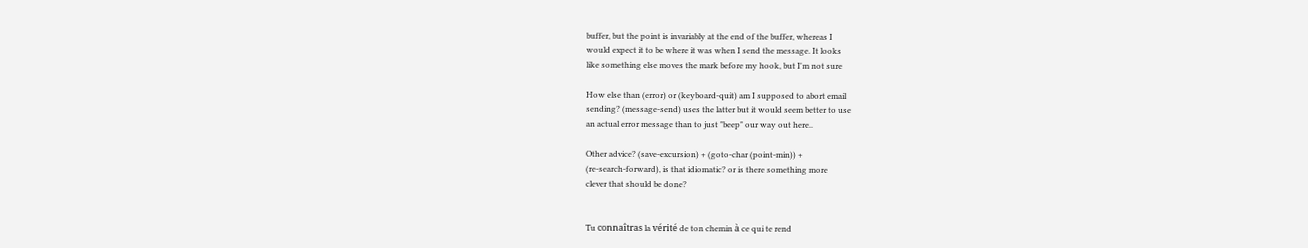buffer, but the point is invariably at the end of the buffer, whereas I
would expect it to be where it was when I send the message. It looks
like something else moves the mark before my hook, but I'm not sure

How else than (error) or (keyboard-quit) am I supposed to abort email
sending? (message-send) uses the latter but it would seem better to use
an actual error message than to just "beep" our way out here..

Other advice? (save-excursion) + (goto-char (point-min)) +
(re-search-forward), is that idiomatic? or is there something more
clever that should be done?


Tu connaîtras la vérité de ton chemin à ce qui te rend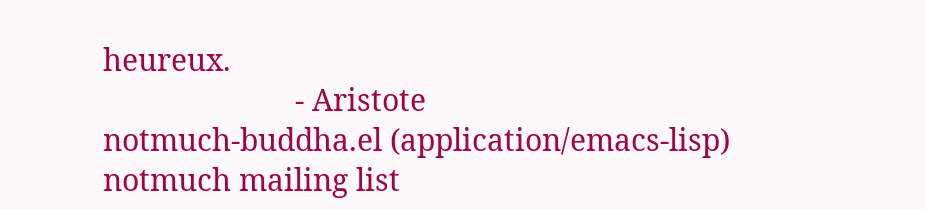heureux.
                        - Aristote
notmuch-buddha.el (application/emacs-lisp)
notmuch mailing list